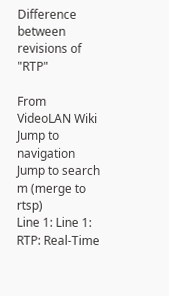Difference between revisions of "RTP"

From VideoLAN Wiki
Jump to navigation Jump to search
m (merge to rtsp)
Line 1: Line 1:
RTP: Real-Time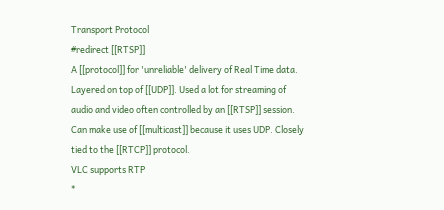Transport Protocol
#redirect [[RTSP]]
A [[protocol]] for 'unreliable' delivery of Real Time data. Layered on top of [[UDP]]. Used a lot for streaming of audio and video often controlled by an [[RTSP]] session. Can make use of [[multicast]] because it uses UDP. Closely tied to the [[RTCP]] protocol.
VLC supports RTP
*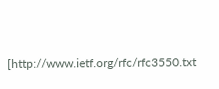[http://www.ietf.org/rfc/rfc3550.txt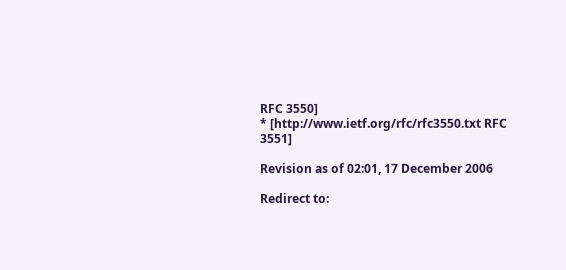RFC 3550]
* [http://www.ietf.org/rfc/rfc3550.txt RFC 3551]

Revision as of 02:01, 17 December 2006

Redirect to: